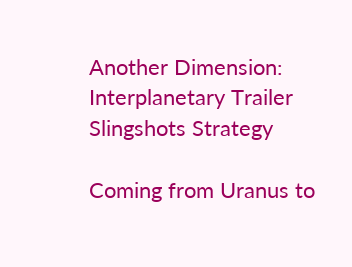Another Dimension: Interplanetary Trailer Slingshots Strategy

Coming from Uranus to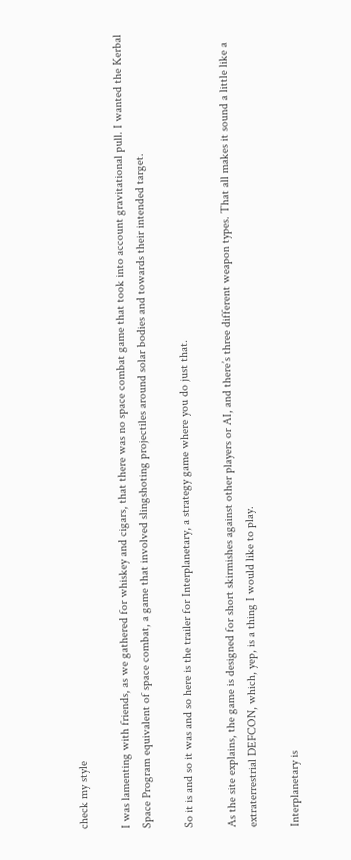check my style

I was lamenting with friends, as we gathered for whiskey and cigars, that there was no space combat game that took into account gravitational pull. I wanted the Kerbal Space Program equivalent of space combat, a game that involved slingshoting projectiles around solar bodies and towards their intended target.

So it is and so it was and so here is the trailer for Interplanetary, a strategy game where you do just that.

As the site explains, the game is designed for short skirmishes against other players or AI, and there’s three different weapon types. That all makes it sound a little like a extraterrestrial DEFCON, which, yep, is a thing I would like to play.

Interplanetary is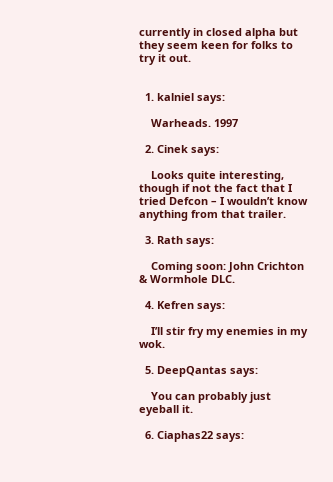currently in closed alpha but they seem keen for folks to try it out.


  1. kalniel says:

    Warheads. 1997

  2. Cinek says:

    Looks quite interesting, though if not the fact that I tried Defcon – I wouldn’t know anything from that trailer.

  3. Rath says:

    Coming soon: John Crichton & Wormhole DLC.

  4. Kefren says:

    I’ll stir fry my enemies in my wok.

  5. DeepQantas says:

    You can probably just eyeball it.

  6. Ciaphas22 says: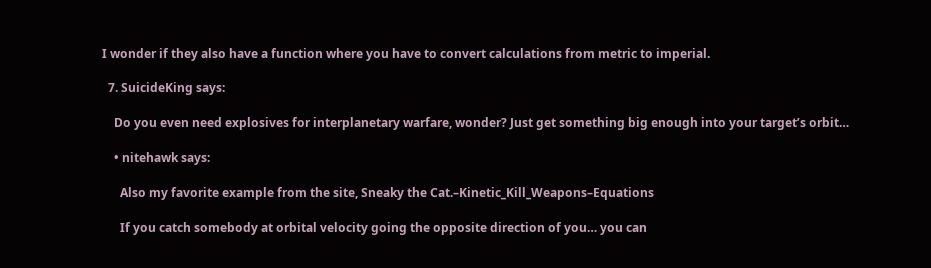I wonder if they also have a function where you have to convert calculations from metric to imperial.

  7. SuicideKing says:

    Do you even need explosives for interplanetary warfare, wonder? Just get something big enough into your target’s orbit…

    • nitehawk says:

      Also my favorite example from the site, Sneaky the Cat.–Kinetic_Kill_Weapons–Equations

      If you catch somebody at orbital velocity going the opposite direction of you… you can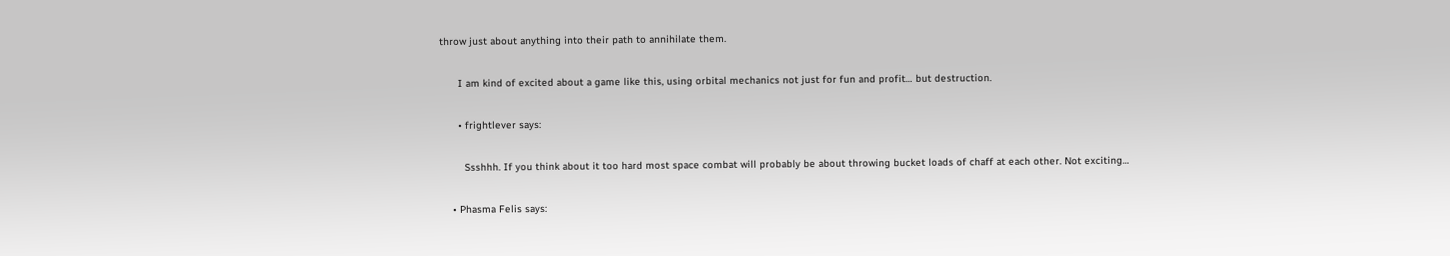throw just about anything into their path to annihilate them.

      I am kind of excited about a game like this, using orbital mechanics not just for fun and profit… but destruction.

      • frightlever says:

        Ssshhh. If you think about it too hard most space combat will probably be about throwing bucket loads of chaff at each other. Not exciting…

    • Phasma Felis says: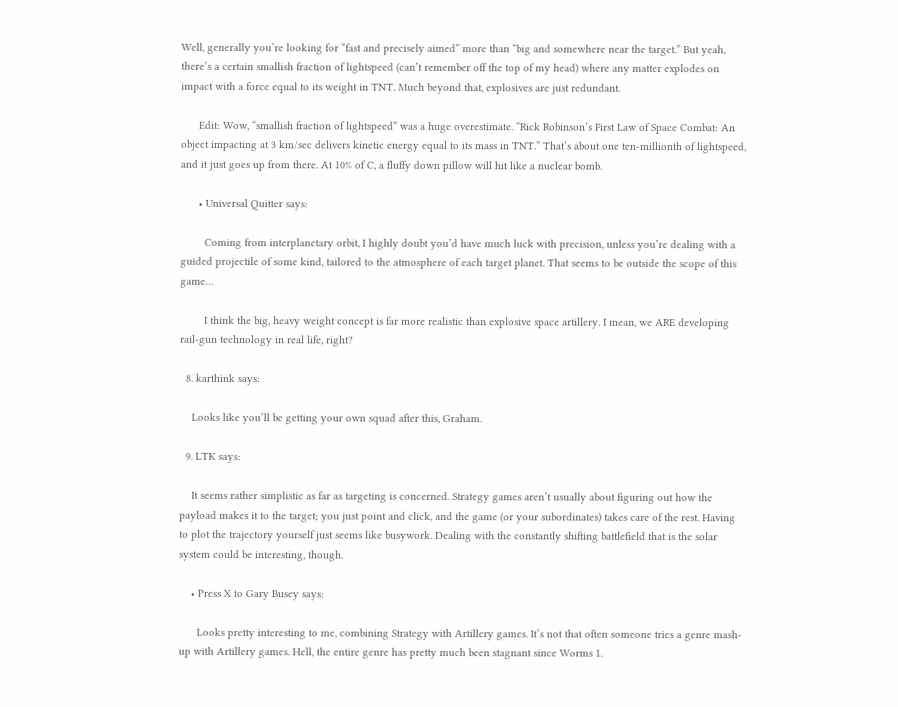Well, generally you’re looking for “fast and precisely aimed” more than “big and somewhere near the target.” But yeah, there’s a certain smallish fraction of lightspeed (can’t remember off the top of my head) where any matter explodes on impact with a force equal to its weight in TNT. Much beyond that, explosives are just redundant.

      Edit: Wow, “smallish fraction of lightspeed” was a huge overestimate. “Rick Robinson’s First Law of Space Combat: An object impacting at 3 km/sec delivers kinetic energy equal to its mass in TNT.” That’s about one ten-millionth of lightspeed, and it just goes up from there. At 10% of C, a fluffy down pillow will hit like a nuclear bomb.

      • Universal Quitter says:

        Coming from interplanetary orbit, I highly doubt you’d have much luck with precision, unless you’re dealing with a guided projectile of some kind, tailored to the atmosphere of each target planet. That seems to be outside the scope of this game…

        I think the big, heavy weight concept is far more realistic than explosive space artillery. I mean, we ARE developing rail-gun technology in real life, right?

  8. karthink says:

    Looks like you’ll be getting your own squad after this, Graham.

  9. LTK says:

    It seems rather simplistic as far as targeting is concerned. Strategy games aren’t usually about figuring out how the payload makes it to the target; you just point and click, and the game (or your subordinates) takes care of the rest. Having to plot the trajectory yourself just seems like busywork. Dealing with the constantly shifting battlefield that is the solar system could be interesting, though.

    • Press X to Gary Busey says:

      Looks pretty interesting to me, combining Strategy with Artillery games. It’s not that often someone tries a genre mash-up with Artillery games. Hell, the entire genre has pretty much been stagnant since Worms 1.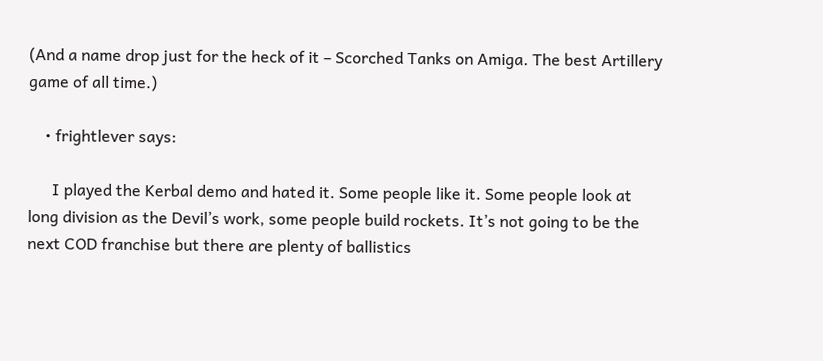(And a name drop just for the heck of it – Scorched Tanks on Amiga. The best Artillery game of all time.)

    • frightlever says:

      I played the Kerbal demo and hated it. Some people like it. Some people look at long division as the Devil’s work, some people build rockets. It’s not going to be the next COD franchise but there are plenty of ballistics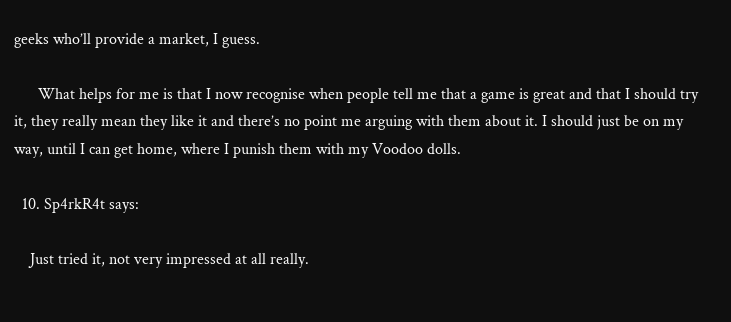geeks who’ll provide a market, I guess.

      What helps for me is that I now recognise when people tell me that a game is great and that I should try it, they really mean they like it and there’s no point me arguing with them about it. I should just be on my way, until I can get home, where I punish them with my Voodoo dolls.

  10. Sp4rkR4t says:

    Just tried it, not very impressed at all really.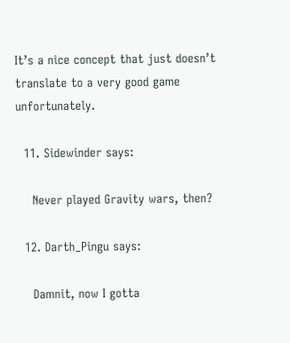It’s a nice concept that just doesn’t translate to a very good game unfortunately.

  11. Sidewinder says:

    Never played Gravity wars, then?

  12. Darth_Pingu says:

    Damnit, now I gotta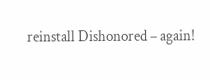reinstall Dishonored – again!